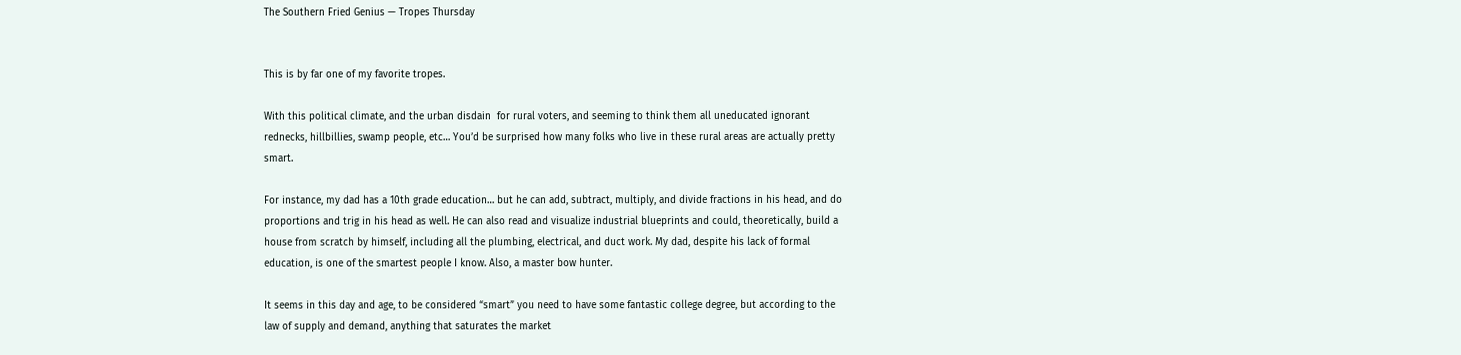The Southern Fried Genius — Tropes Thursday


This is by far one of my favorite tropes.

With this political climate, and the urban disdain  for rural voters, and seeming to think them all uneducated ignorant rednecks, hillbillies, swamp people, etc… You’d be surprised how many folks who live in these rural areas are actually pretty smart.

For instance, my dad has a 10th grade education… but he can add, subtract, multiply, and divide fractions in his head, and do proportions and trig in his head as well. He can also read and visualize industrial blueprints and could, theoretically, build a house from scratch by himself, including all the plumbing, electrical, and duct work. My dad, despite his lack of formal education, is one of the smartest people I know. Also, a master bow hunter.

It seems in this day and age, to be considered “smart” you need to have some fantastic college degree, but according to the law of supply and demand, anything that saturates the market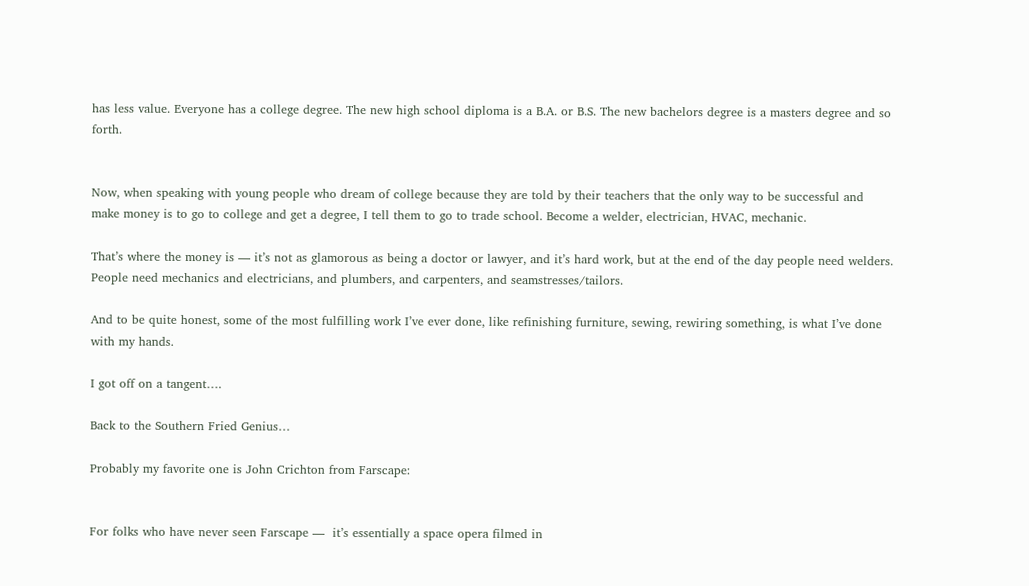has less value. Everyone has a college degree. The new high school diploma is a B.A. or B.S. The new bachelors degree is a masters degree and so forth.


Now, when speaking with young people who dream of college because they are told by their teachers that the only way to be successful and make money is to go to college and get a degree, I tell them to go to trade school. Become a welder, electrician, HVAC, mechanic.

That’s where the money is — it’s not as glamorous as being a doctor or lawyer, and it’s hard work, but at the end of the day people need welders. People need mechanics and electricians, and plumbers, and carpenters, and seamstresses/tailors.

And to be quite honest, some of the most fulfilling work I’ve ever done, like refinishing furniture, sewing, rewiring something, is what I’ve done with my hands.

I got off on a tangent….

Back to the Southern Fried Genius…

Probably my favorite one is John Crichton from Farscape:


For folks who have never seen Farscape —  it’s essentially a space opera filmed in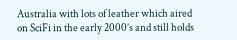Australia with lots of leather which aired on SciFi in the early 2000’s and still holds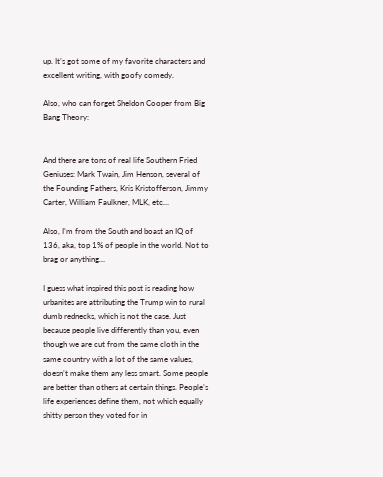up. It’s got some of my favorite characters and excellent writing, with goofy comedy.

Also, who can forget Sheldon Cooper from Big Bang Theory:


And there are tons of real life Southern Fried Geniuses: Mark Twain, Jim Henson, several of the Founding Fathers, Kris Kristofferson, Jimmy Carter, William Faulkner, MLK, etc…

Also, I’m from the South and boast an IQ of 136, aka, top 1% of people in the world. Not to brag or anything…

I guess what inspired this post is reading how urbanites are attributing the Trump win to rural dumb rednecks, which is not the case. Just because people live differently than you, even though we are cut from the same cloth in the same country with a lot of the same values, doesn’t make them any less smart. Some people are better than others at certain things. People’s life experiences define them, not which equally shitty person they voted for in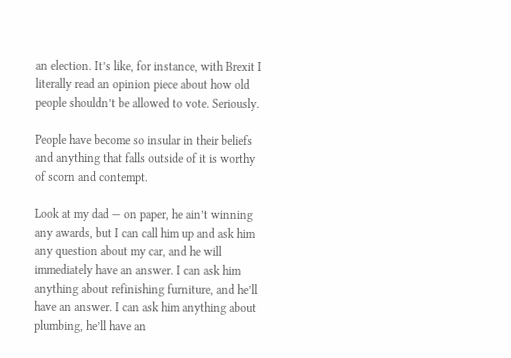an election. It’s like, for instance, with Brexit I literally read an opinion piece about how old people shouldn’t be allowed to vote. Seriously.

People have become so insular in their beliefs and anything that falls outside of it is worthy of scorn and contempt.

Look at my dad — on paper, he ain’t winning any awards, but I can call him up and ask him any question about my car, and he will immediately have an answer. I can ask him anything about refinishing furniture, and he’ll have an answer. I can ask him anything about plumbing, he’ll have an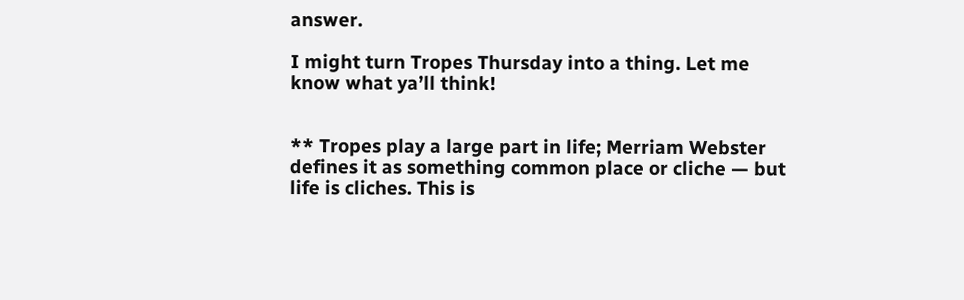answer.

I might turn Tropes Thursday into a thing. Let me know what ya’ll think!


** Tropes play a large part in life; Merriam Webster defines it as something common place or cliche — but life is cliches. This is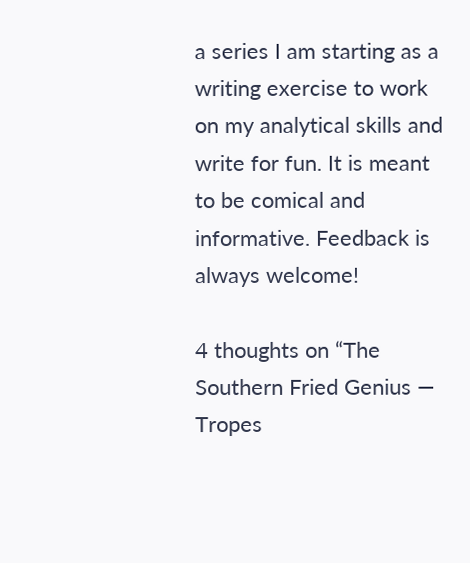a series I am starting as a writing exercise to work on my analytical skills and write for fun. It is meant to be comical and informative. Feedback is always welcome!

4 thoughts on “The Southern Fried Genius — Tropes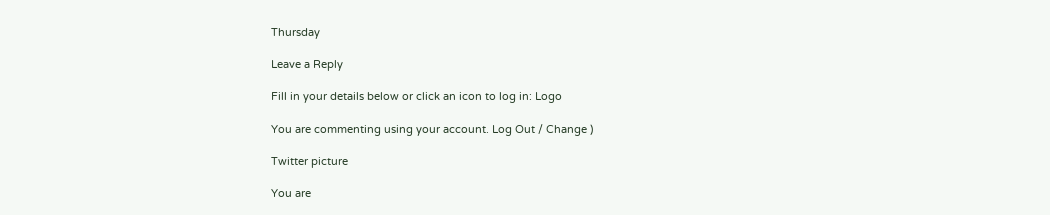Thursday

Leave a Reply

Fill in your details below or click an icon to log in: Logo

You are commenting using your account. Log Out / Change )

Twitter picture

You are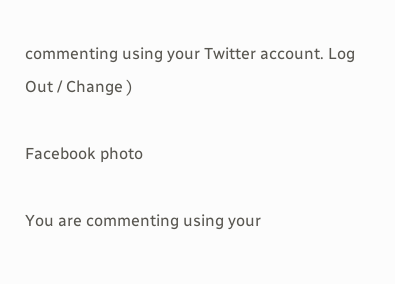commenting using your Twitter account. Log Out / Change )

Facebook photo

You are commenting using your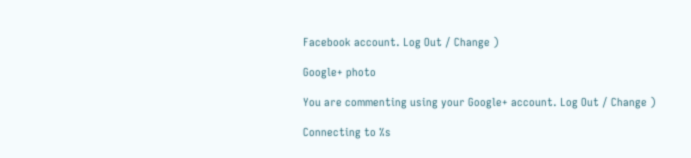Facebook account. Log Out / Change )

Google+ photo

You are commenting using your Google+ account. Log Out / Change )

Connecting to %s